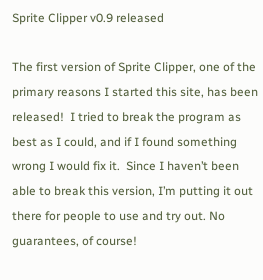Sprite Clipper v0.9 released

The first version of Sprite Clipper, one of the primary reasons I started this site, has been released!  I tried to break the program as best as I could, and if I found something wrong I would fix it.  Since I haven’t been able to break this version, I’m putting it out there for people to use and try out. No guarantees, of course!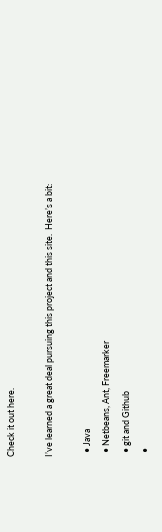Check it out here.

I’ve learned a great deal pursuing this project and this site.  Here’s a bit:

  • Java
  • Netbeans, Ant, Freemarker
  • git and Github
  •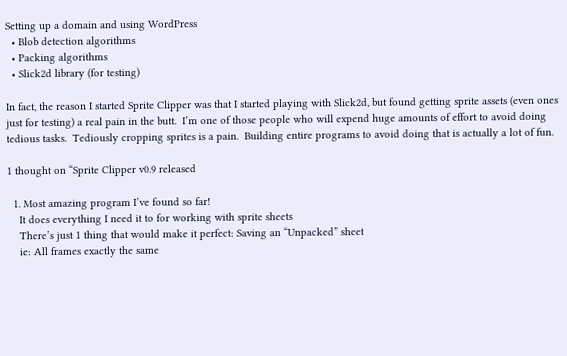Setting up a domain and using WordPress
  • Blob detection algorithms
  • Packing algorithms
  • Slick2d library (for testing)

In fact, the reason I started Sprite Clipper was that I started playing with Slick2d, but found getting sprite assets (even ones just for testing) a real pain in the butt.  I’m one of those people who will expend huge amounts of effort to avoid doing tedious tasks.  Tediously cropping sprites is a pain.  Building entire programs to avoid doing that is actually a lot of fun.

1 thought on “Sprite Clipper v0.9 released

  1. Most amazing program I’ve found so far!
    It does everything I need it to for working with sprite sheets
    There’s just 1 thing that would make it perfect: Saving an “Unpacked” sheet
    ie: All frames exactly the same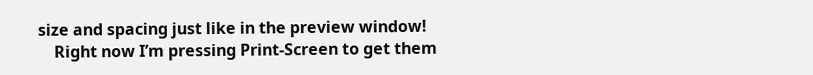size and spacing just like in the preview window!
    Right now I’m pressing Print-Screen to get them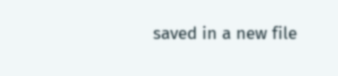saved in a new file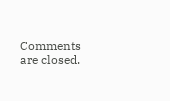Comments are closed.